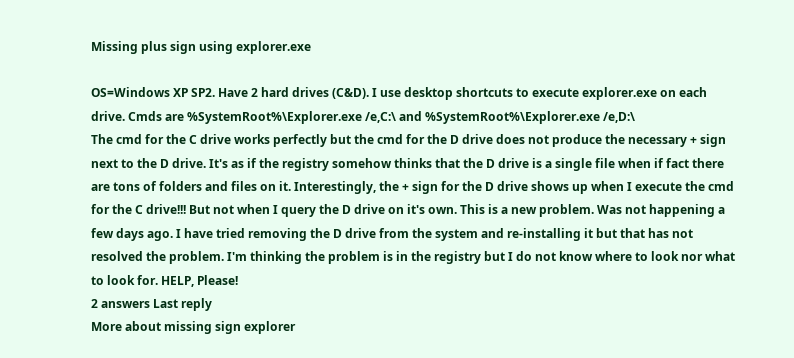Missing plus sign using explorer.exe

OS=Windows XP SP2. Have 2 hard drives (C&D). I use desktop shortcuts to execute explorer.exe on each drive. Cmds are %SystemRoot%\Explorer.exe /e,C:\ and %SystemRoot%\Explorer.exe /e,D:\
The cmd for the C drive works perfectly but the cmd for the D drive does not produce the necessary + sign next to the D drive. It's as if the registry somehow thinks that the D drive is a single file when if fact there are tons of folders and files on it. Interestingly, the + sign for the D drive shows up when I execute the cmd for the C drive!!! But not when I query the D drive on it's own. This is a new problem. Was not happening a few days ago. I have tried removing the D drive from the system and re-installing it but that has not resolved the problem. I'm thinking the problem is in the registry but I do not know where to look nor what to look for. HELP, Please!
2 answers Last reply
More about missing sign explorer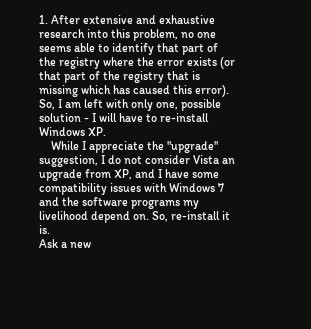1. After extensive and exhaustive research into this problem, no one seems able to identify that part of the registry where the error exists (or that part of the registry that is missing which has caused this error). So, I am left with only one, possible solution - I will have to re-install Windows XP.
    While I appreciate the "upgrade" suggestion, I do not consider Vista an upgrade from XP, and I have some compatibility issues with Windows 7 and the software programs my livelihood depend on. So, re-install it is.
Ask a new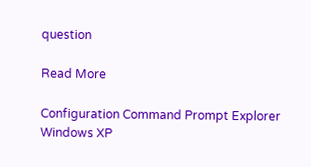question

Read More

Configuration Command Prompt Explorer Windows XP